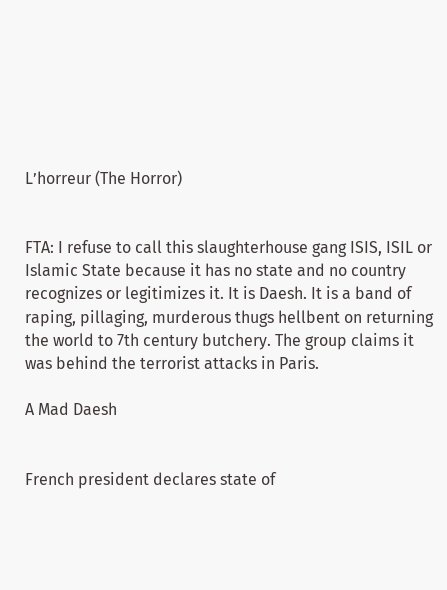L’horreur (The Horror)


FTA: I refuse to call this slaughterhouse gang ISIS, ISIL or Islamic State because it has no state and no country recognizes or legitimizes it. It is Daesh. It is a band of raping, pillaging, murderous thugs hellbent on returning the world to 7th century butchery. The group claims it was behind the terrorist attacks in Paris.

A Mad Daesh


French president declares state of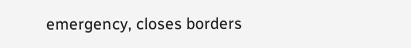emergency, closes borders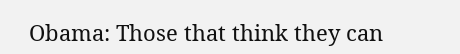Obama: Those that think they can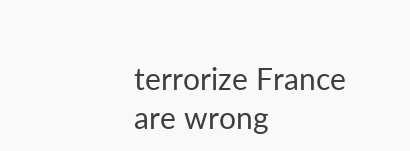terrorize France are wrong